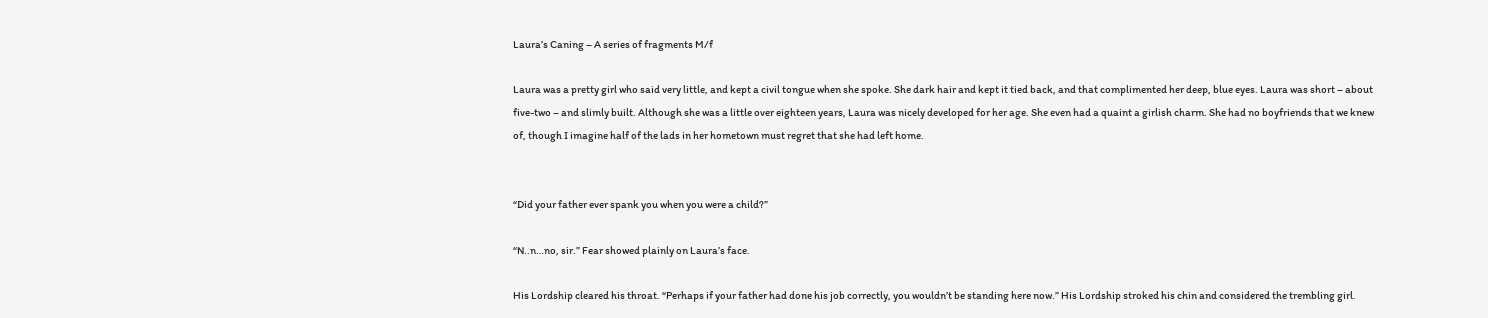Laura’s Caning – A series of fragments M/f

Laura was a pretty girl who said very little, and kept a civil tongue when she spoke. She dark hair and kept it tied back, and that complimented her deep, blue eyes. Laura was short – about five-two – and slimly built. Although she was a little over eighteen years, Laura was nicely developed for her age. She even had a quaint a girlish charm. She had no boyfriends that we knew of, though I imagine half of the lads in her hometown must regret that she had left home.


“Did your father ever spank you when you were a child?”

“N..n…no, sir.” Fear showed plainly on Laura’s face.

His Lordship cleared his throat. “Perhaps if your father had done his job correctly, you wouldn’t be standing here now.” His Lordship stroked his chin and considered the trembling girl.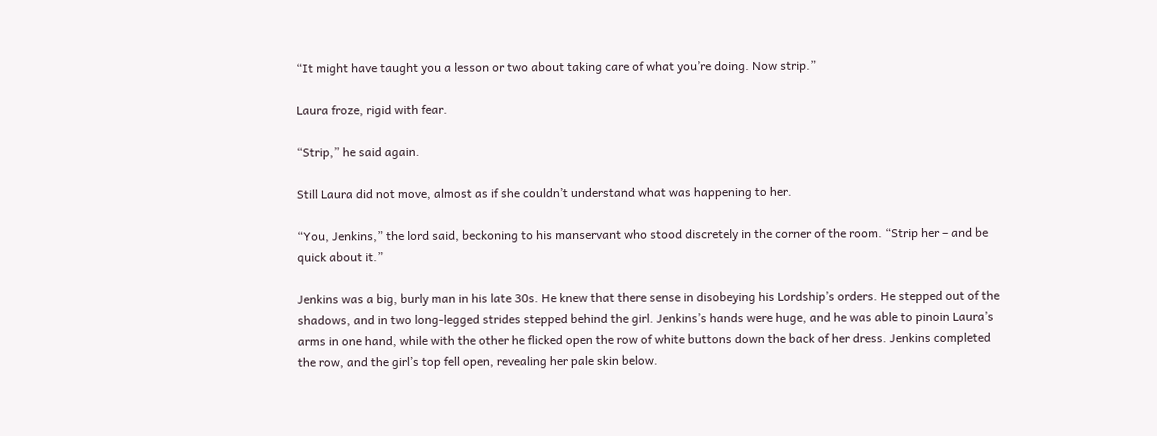“It might have taught you a lesson or two about taking care of what you’re doing. Now strip.”

Laura froze, rigid with fear.

“Strip,” he said again.

Still Laura did not move, almost as if she couldn’t understand what was happening to her.

“You, Jenkins,” the lord said, beckoning to his manservant who stood discretely in the corner of the room. “Strip her – and be quick about it.”

Jenkins was a big, burly man in his late 30s. He knew that there sense in disobeying his Lordship’s orders. He stepped out of the shadows, and in two long-legged strides stepped behind the girl. Jenkins’s hands were huge, and he was able to pinoin Laura’s arms in one hand, while with the other he flicked open the row of white buttons down the back of her dress. Jenkins completed the row, and the girl’s top fell open, revealing her pale skin below.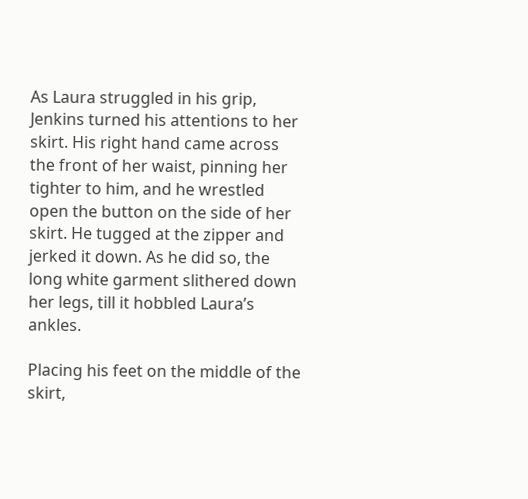As Laura struggled in his grip, Jenkins turned his attentions to her skirt. His right hand came across the front of her waist, pinning her tighter to him, and he wrestled open the button on the side of her skirt. He tugged at the zipper and jerked it down. As he did so, the long white garment slithered down her legs, till it hobbled Laura’s ankles.

Placing his feet on the middle of the skirt,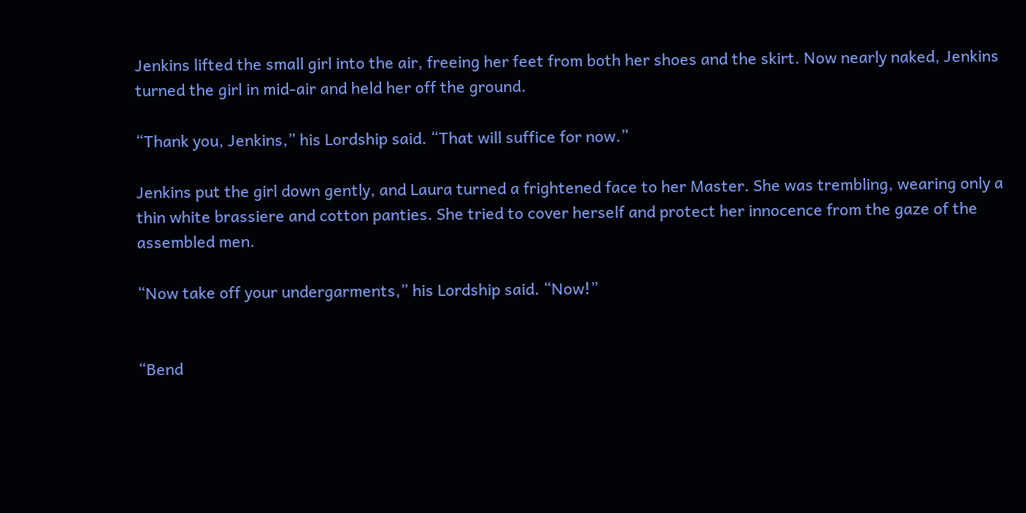Jenkins lifted the small girl into the air, freeing her feet from both her shoes and the skirt. Now nearly naked, Jenkins turned the girl in mid-air and held her off the ground.

“Thank you, Jenkins,” his Lordship said. “That will suffice for now.”

Jenkins put the girl down gently, and Laura turned a frightened face to her Master. She was trembling, wearing only a thin white brassiere and cotton panties. She tried to cover herself and protect her innocence from the gaze of the assembled men.

“Now take off your undergarments,” his Lordship said. “Now!”


“Bend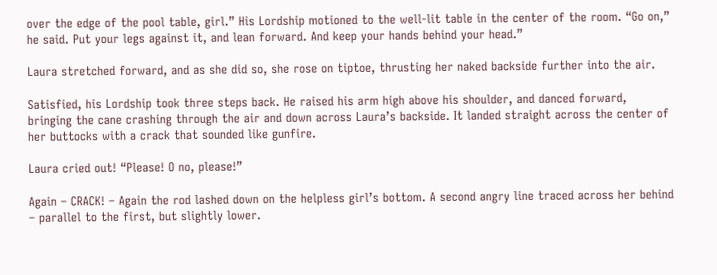over the edge of the pool table, girl.” His Lordship motioned to the well-lit table in the center of the room. “Go on,” he said. Put your legs against it, and lean forward. And keep your hands behind your head.”

Laura stretched forward, and as she did so, she rose on tiptoe, thrusting her naked backside further into the air.

Satisfied, his Lordship took three steps back. He raised his arm high above his shoulder, and danced forward, bringing the cane crashing through the air and down across Laura’s backside. It landed straight across the center of her buttocks with a crack that sounded like gunfire.

Laura cried out! “Please! O no, please!”

Again – CRACK! – Again the rod lashed down on the helpless girl’s bottom. A second angry line traced across her behind – parallel to the first, but slightly lower.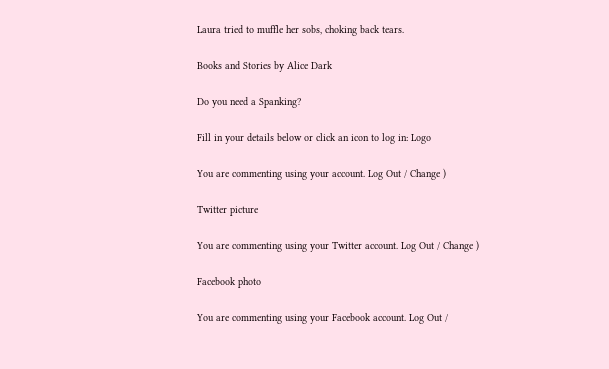Laura tried to muffle her sobs, choking back tears.

Books and Stories by Alice Dark

Do you need a Spanking?

Fill in your details below or click an icon to log in: Logo

You are commenting using your account. Log Out / Change )

Twitter picture

You are commenting using your Twitter account. Log Out / Change )

Facebook photo

You are commenting using your Facebook account. Log Out /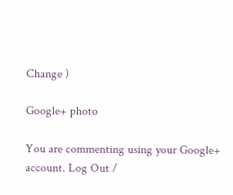Change )

Google+ photo

You are commenting using your Google+ account. Log Out /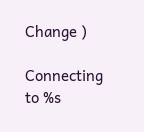Change )

Connecting to %s